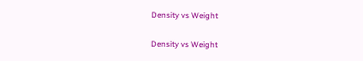Density vs Weight

Density vs Weight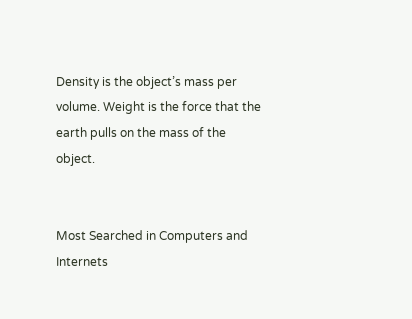Density is the object’s mass per volume. Weight is the force that the earth pulls on the mass of the object.


Most Searched in Computers and Internets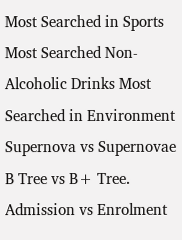Most Searched in Sports
Most Searched Non-Alcoholic Drinks Most Searched in Environment
Supernova vs Supernovae
B Tree vs B+ Tree.
Admission vs Enrolment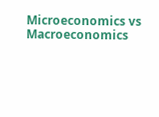Microeconomics vs Macroeconomics